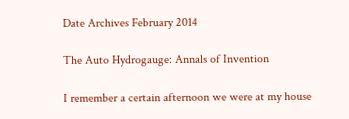Date Archives February 2014

The Auto Hydrogauge: Annals of Invention

I remember a certain afternoon we were at my house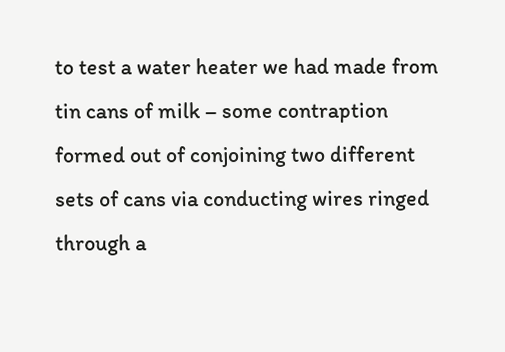to test a water heater we had made from tin cans of milk – some contraption formed out of conjoining two different sets of cans via conducting wires ringed through a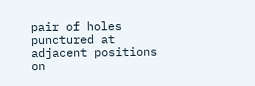pair of holes punctured at adjacent positions on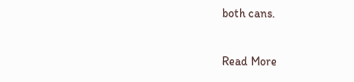both cans.

Read More